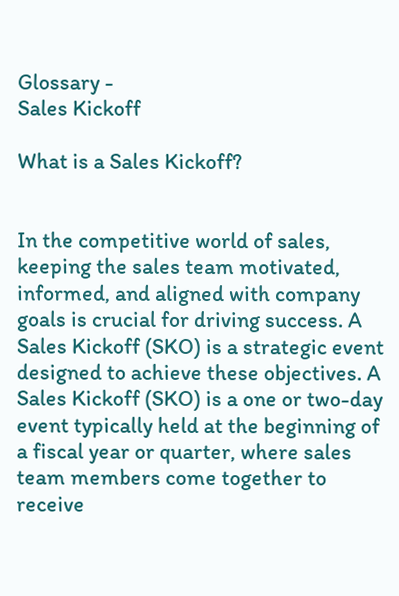Glossary -
Sales Kickoff

What is a Sales Kickoff?


In the competitive world of sales, keeping the sales team motivated, informed, and aligned with company goals is crucial for driving success. A Sales Kickoff (SKO) is a strategic event designed to achieve these objectives. A Sales Kickoff (SKO) is a one or two-day event typically held at the beginning of a fiscal year or quarter, where sales team members come together to receive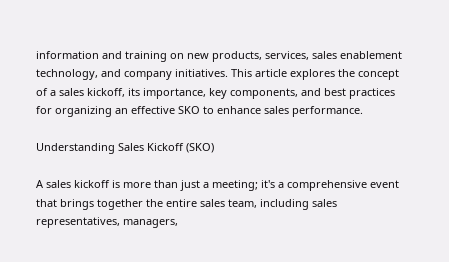information and training on new products, services, sales enablement technology, and company initiatives. This article explores the concept of a sales kickoff, its importance, key components, and best practices for organizing an effective SKO to enhance sales performance.

Understanding Sales Kickoff (SKO)

A sales kickoff is more than just a meeting; it's a comprehensive event that brings together the entire sales team, including sales representatives, managers,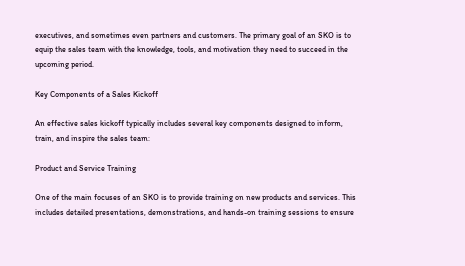executives, and sometimes even partners and customers. The primary goal of an SKO is to equip the sales team with the knowledge, tools, and motivation they need to succeed in the upcoming period.

Key Components of a Sales Kickoff

An effective sales kickoff typically includes several key components designed to inform, train, and inspire the sales team:

Product and Service Training

One of the main focuses of an SKO is to provide training on new products and services. This includes detailed presentations, demonstrations, and hands-on training sessions to ensure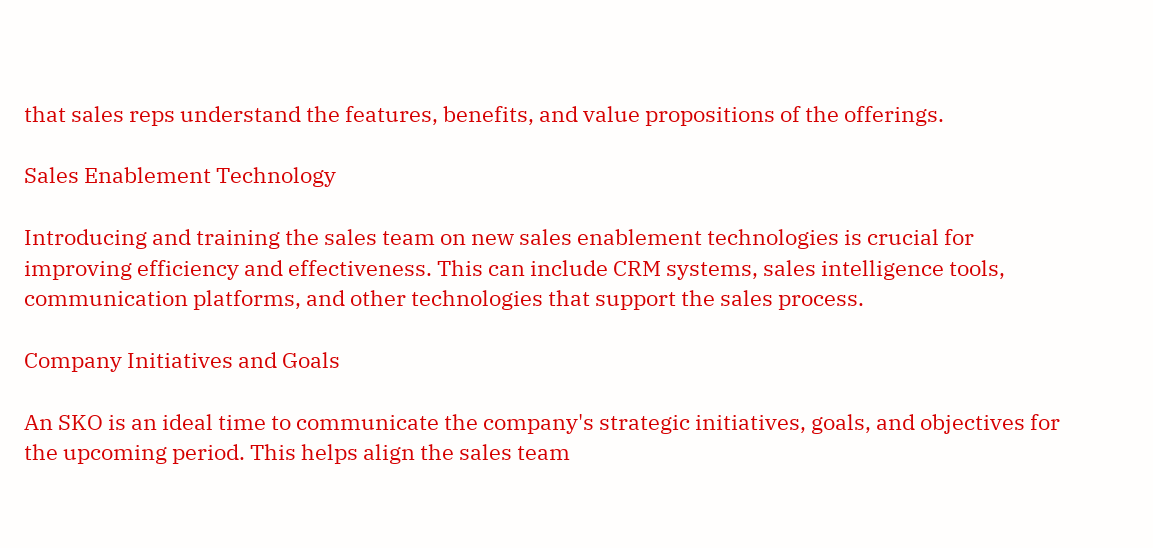that sales reps understand the features, benefits, and value propositions of the offerings.

Sales Enablement Technology

Introducing and training the sales team on new sales enablement technologies is crucial for improving efficiency and effectiveness. This can include CRM systems, sales intelligence tools, communication platforms, and other technologies that support the sales process.

Company Initiatives and Goals

An SKO is an ideal time to communicate the company's strategic initiatives, goals, and objectives for the upcoming period. This helps align the sales team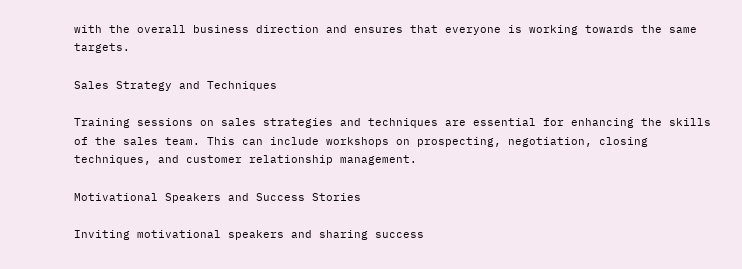with the overall business direction and ensures that everyone is working towards the same targets.

Sales Strategy and Techniques

Training sessions on sales strategies and techniques are essential for enhancing the skills of the sales team. This can include workshops on prospecting, negotiation, closing techniques, and customer relationship management.

Motivational Speakers and Success Stories

Inviting motivational speakers and sharing success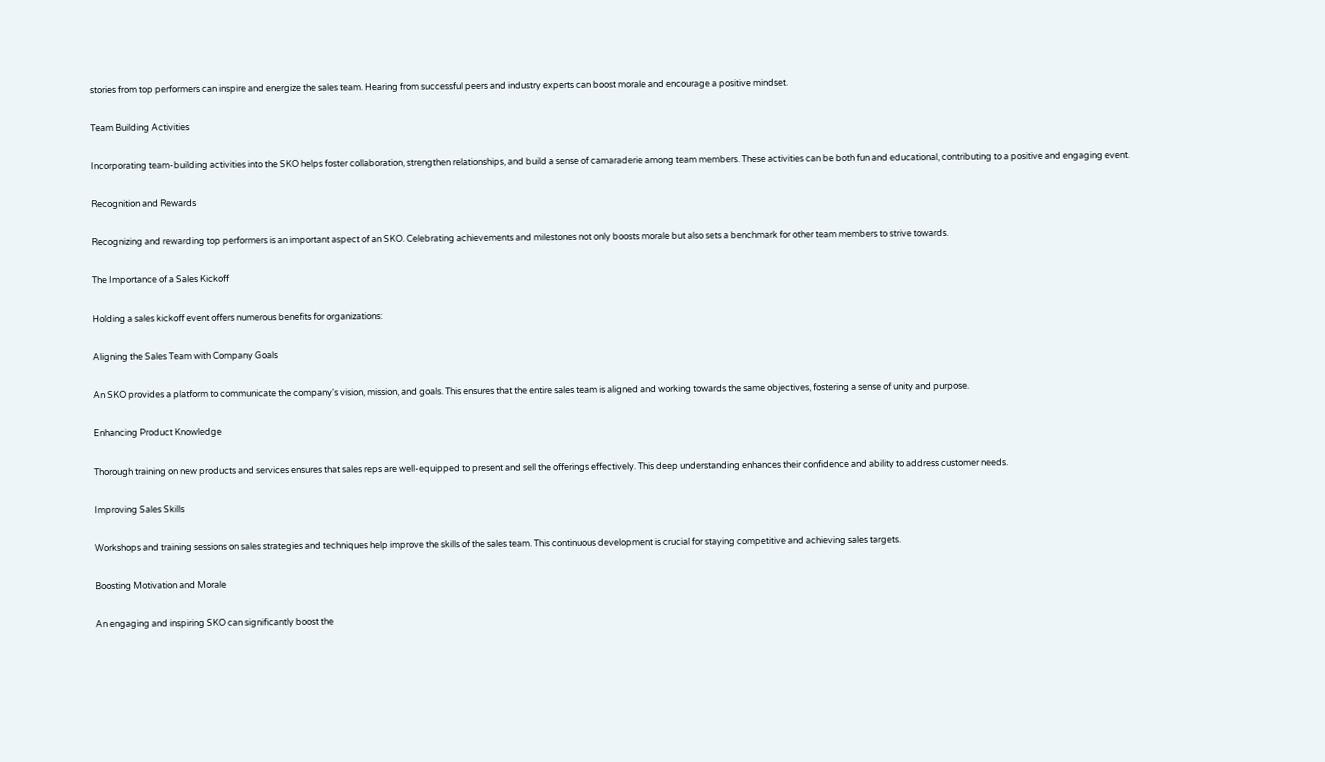stories from top performers can inspire and energize the sales team. Hearing from successful peers and industry experts can boost morale and encourage a positive mindset.

Team Building Activities

Incorporating team-building activities into the SKO helps foster collaboration, strengthen relationships, and build a sense of camaraderie among team members. These activities can be both fun and educational, contributing to a positive and engaging event.

Recognition and Rewards

Recognizing and rewarding top performers is an important aspect of an SKO. Celebrating achievements and milestones not only boosts morale but also sets a benchmark for other team members to strive towards.

The Importance of a Sales Kickoff

Holding a sales kickoff event offers numerous benefits for organizations:

Aligning the Sales Team with Company Goals

An SKO provides a platform to communicate the company's vision, mission, and goals. This ensures that the entire sales team is aligned and working towards the same objectives, fostering a sense of unity and purpose.

Enhancing Product Knowledge

Thorough training on new products and services ensures that sales reps are well-equipped to present and sell the offerings effectively. This deep understanding enhances their confidence and ability to address customer needs.

Improving Sales Skills

Workshops and training sessions on sales strategies and techniques help improve the skills of the sales team. This continuous development is crucial for staying competitive and achieving sales targets.

Boosting Motivation and Morale

An engaging and inspiring SKO can significantly boost the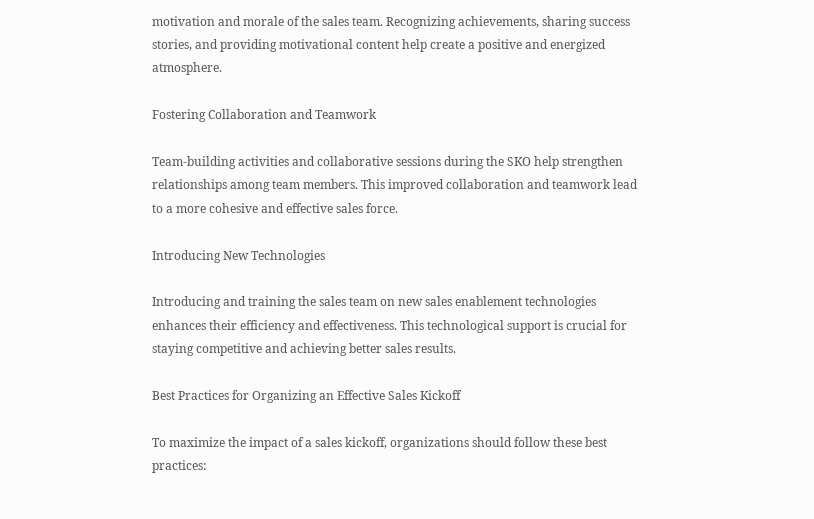motivation and morale of the sales team. Recognizing achievements, sharing success stories, and providing motivational content help create a positive and energized atmosphere.

Fostering Collaboration and Teamwork

Team-building activities and collaborative sessions during the SKO help strengthen relationships among team members. This improved collaboration and teamwork lead to a more cohesive and effective sales force.

Introducing New Technologies

Introducing and training the sales team on new sales enablement technologies enhances their efficiency and effectiveness. This technological support is crucial for staying competitive and achieving better sales results.

Best Practices for Organizing an Effective Sales Kickoff

To maximize the impact of a sales kickoff, organizations should follow these best practices: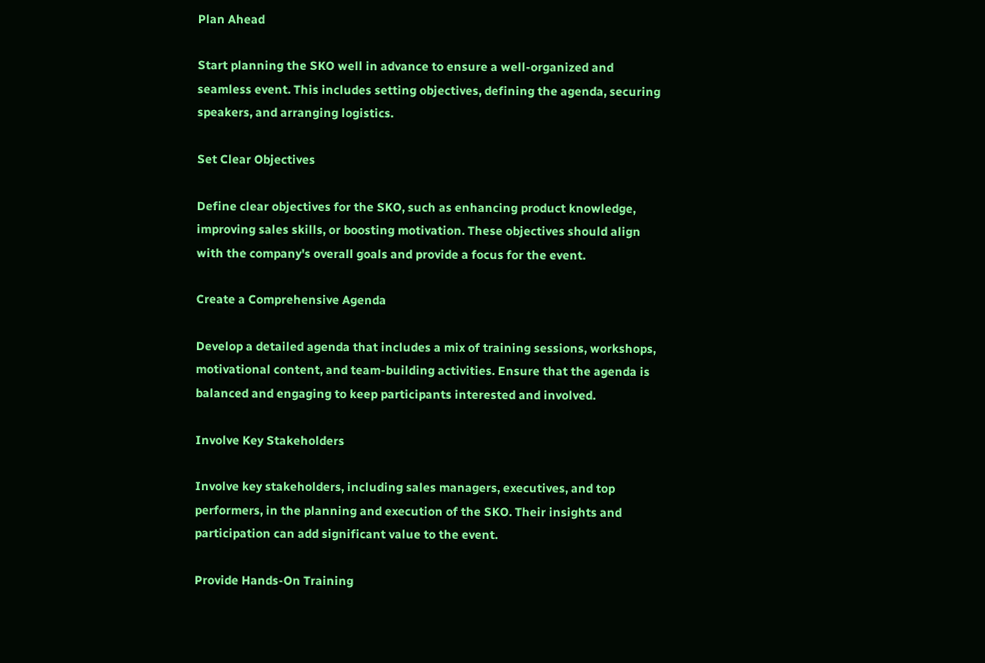Plan Ahead

Start planning the SKO well in advance to ensure a well-organized and seamless event. This includes setting objectives, defining the agenda, securing speakers, and arranging logistics.

Set Clear Objectives

Define clear objectives for the SKO, such as enhancing product knowledge, improving sales skills, or boosting motivation. These objectives should align with the company's overall goals and provide a focus for the event.

Create a Comprehensive Agenda

Develop a detailed agenda that includes a mix of training sessions, workshops, motivational content, and team-building activities. Ensure that the agenda is balanced and engaging to keep participants interested and involved.

Involve Key Stakeholders

Involve key stakeholders, including sales managers, executives, and top performers, in the planning and execution of the SKO. Their insights and participation can add significant value to the event.

Provide Hands-On Training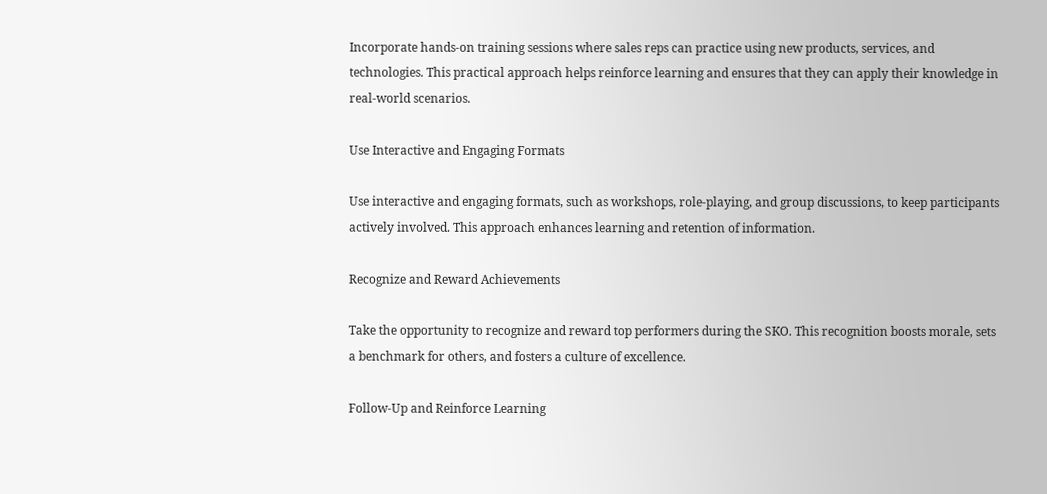Incorporate hands-on training sessions where sales reps can practice using new products, services, and technologies. This practical approach helps reinforce learning and ensures that they can apply their knowledge in real-world scenarios.

Use Interactive and Engaging Formats

Use interactive and engaging formats, such as workshops, role-playing, and group discussions, to keep participants actively involved. This approach enhances learning and retention of information.

Recognize and Reward Achievements

Take the opportunity to recognize and reward top performers during the SKO. This recognition boosts morale, sets a benchmark for others, and fosters a culture of excellence.

Follow-Up and Reinforce Learning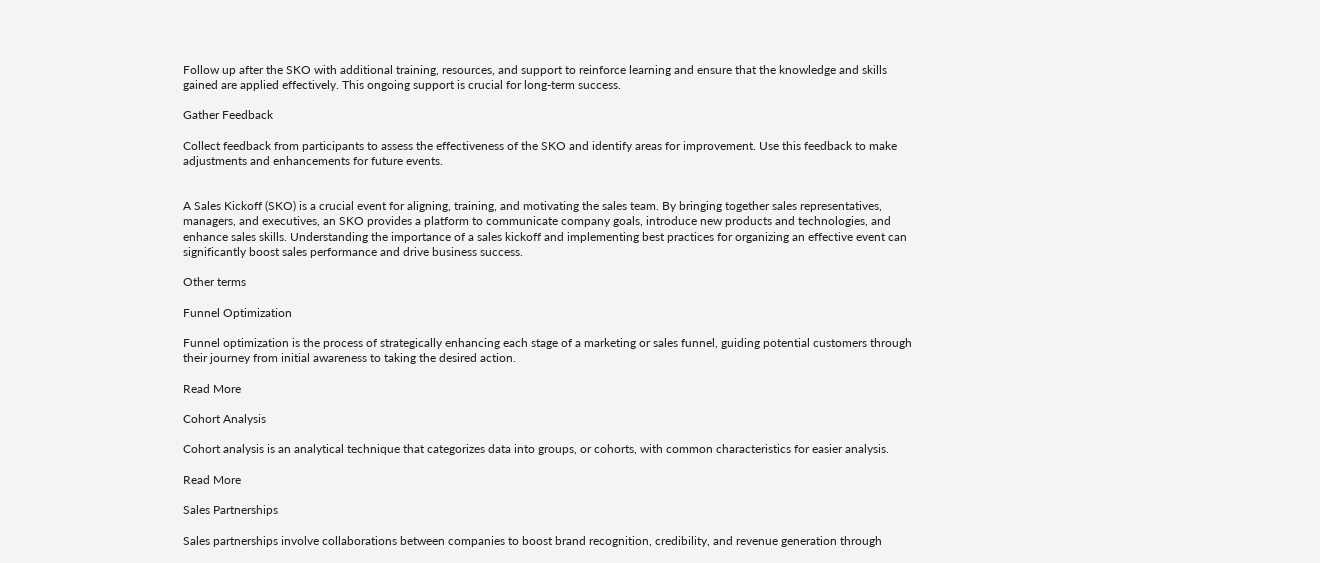Follow up after the SKO with additional training, resources, and support to reinforce learning and ensure that the knowledge and skills gained are applied effectively. This ongoing support is crucial for long-term success.

Gather Feedback

Collect feedback from participants to assess the effectiveness of the SKO and identify areas for improvement. Use this feedback to make adjustments and enhancements for future events.


A Sales Kickoff (SKO) is a crucial event for aligning, training, and motivating the sales team. By bringing together sales representatives, managers, and executives, an SKO provides a platform to communicate company goals, introduce new products and technologies, and enhance sales skills. Understanding the importance of a sales kickoff and implementing best practices for organizing an effective event can significantly boost sales performance and drive business success.

Other terms

Funnel Optimization

Funnel optimization is the process of strategically enhancing each stage of a marketing or sales funnel, guiding potential customers through their journey from initial awareness to taking the desired action.

Read More

Cohort Analysis

Cohort analysis is an analytical technique that categorizes data into groups, or cohorts, with common characteristics for easier analysis.

Read More

Sales Partnerships

Sales partnerships involve collaborations between companies to boost brand recognition, credibility, and revenue generation through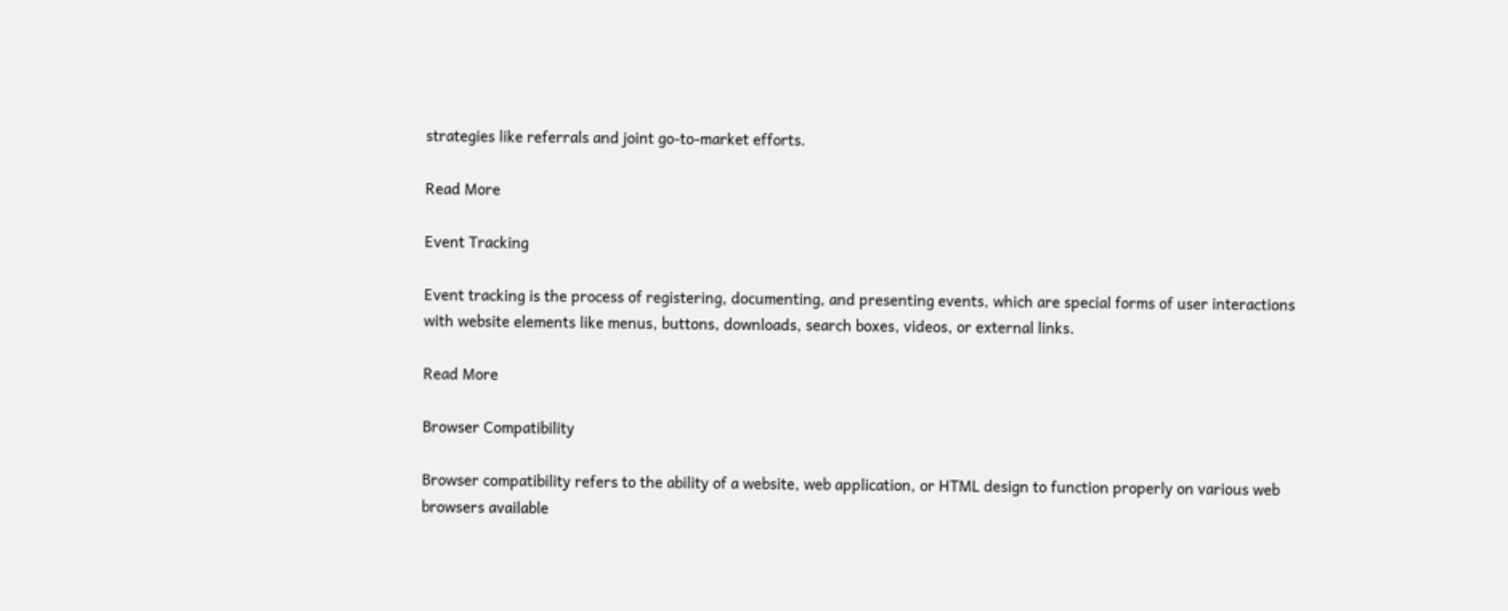strategies like referrals and joint go-to-market efforts.

Read More

Event Tracking

Event tracking is the process of registering, documenting, and presenting events, which are special forms of user interactions with website elements like menus, buttons, downloads, search boxes, videos, or external links.

Read More

Browser Compatibility

Browser compatibility refers to the ability of a website, web application, or HTML design to function properly on various web browsers available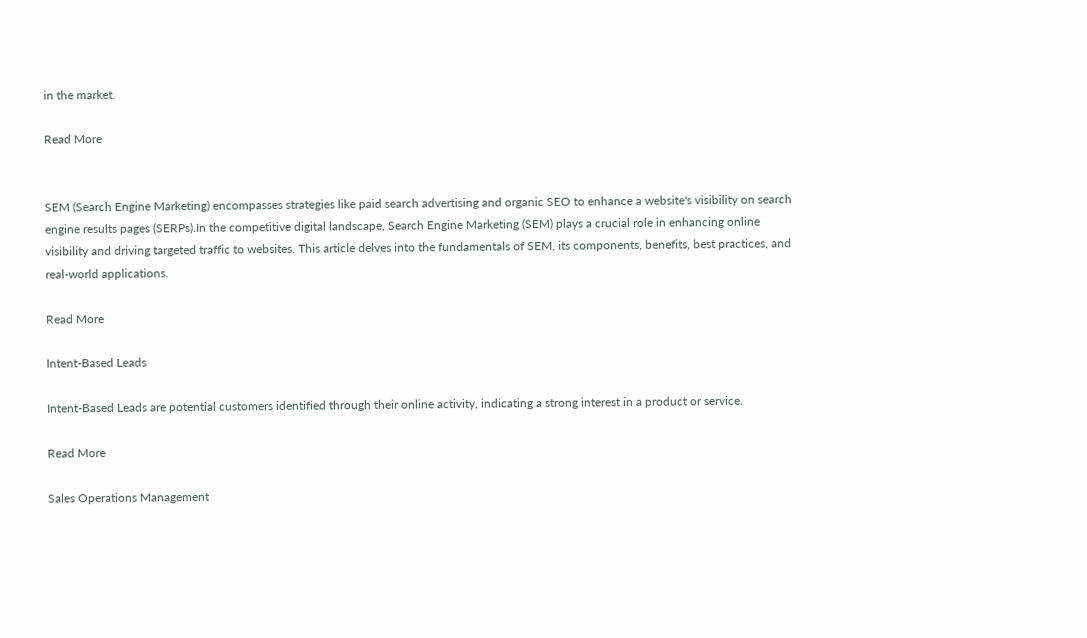in the market.

Read More


SEM (Search Engine Marketing) encompasses strategies like paid search advertising and organic SEO to enhance a website's visibility on search engine results pages (SERPs).In the competitive digital landscape, Search Engine Marketing (SEM) plays a crucial role in enhancing online visibility and driving targeted traffic to websites. This article delves into the fundamentals of SEM, its components, benefits, best practices, and real-world applications.

Read More

Intent-Based Leads

Intent-Based Leads are potential customers identified through their online activity, indicating a strong interest in a product or service.

Read More

Sales Operations Management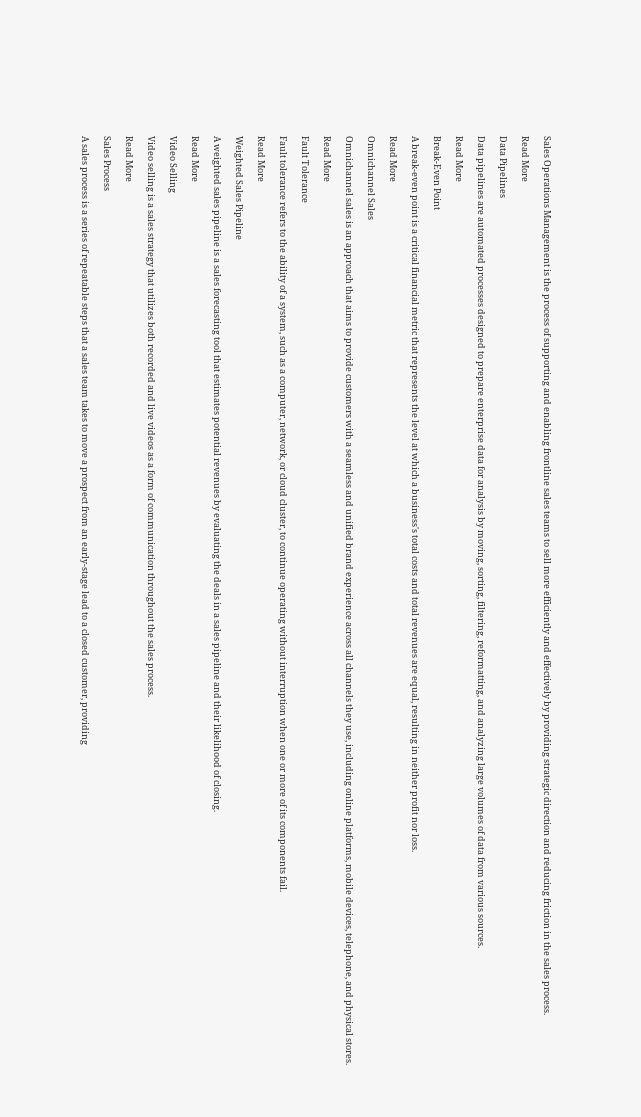Sales Operations Management is the process of supporting and enabling frontline sales teams to sell more efficiently and effectively by providing strategic direction and reducing friction in the sales process.

Read More

Data Pipelines

Data pipelines are automated processes designed to prepare enterprise data for analysis by moving, sorting, filtering, reformatting, and analyzing large volumes of data from various sources.

Read More

Break-Even Point

A break-even point is a critical financial metric that represents the level at which a business's total costs and total revenues are equal, resulting in neither profit nor loss.

Read More

Omnichannel Sales

Omnichannel sales is an approach that aims to provide customers with a seamless and unified brand experience across all channels they use, including online platforms, mobile devices, telephone, and physical stores.

Read More

Fault Tolerance

Fault tolerance refers to the ability of a system, such as a computer, network, or cloud cluster, to continue operating without interruption when one or more of its components fail.

Read More

Weighted Sales Pipeline

A weighted sales pipeline is a sales forecasting tool that estimates potential revenues by evaluating the deals in a sales pipeline and their likelihood of closing.

Read More

Video Selling

Video selling is a sales strategy that utilizes both recorded and live videos as a form of communication throughout the sales process.

Read More

Sales Process

A sales process is a series of repeatable steps that a sales team takes to move a prospect from an early-stage lead to a closed customer, providing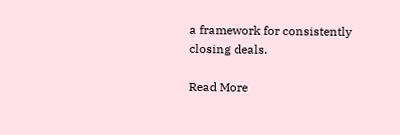a framework for consistently closing deals.

Read More